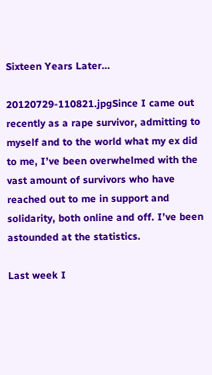Sixteen Years Later…

20120729-110821.jpgSince I came out recently as a rape survivor, admitting to myself and to the world what my ex did to me, I’ve been overwhelmed with the vast amount of survivors who have reached out to me in support and solidarity, both online and off. I’ve been astounded at the statistics.

Last week I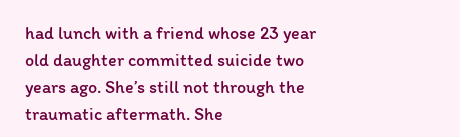had lunch with a friend whose 23 year old daughter committed suicide two years ago. She’s still not through the traumatic aftermath. She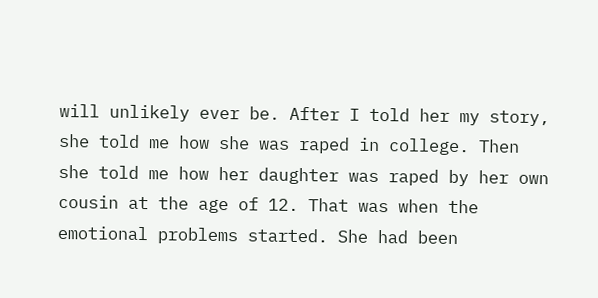will unlikely ever be. After I told her my story, she told me how she was raped in college. Then she told me how her daughter was raped by her own cousin at the age of 12. That was when the emotional problems started. She had been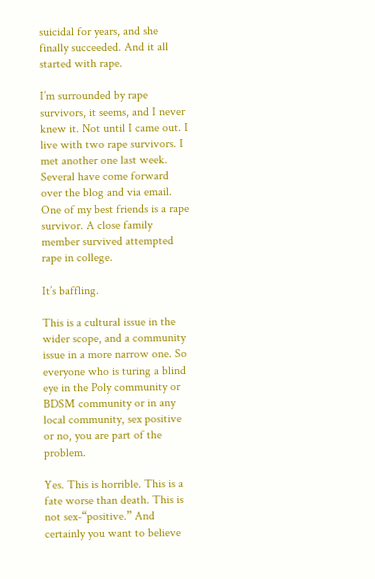suicidal for years, and she finally succeeded. And it all started with rape.

I’m surrounded by rape survivors, it seems, and I never knew it. Not until I came out. I live with two rape survivors. I met another one last week. Several have come forward over the blog and via email. One of my best friends is a rape survivor. A close family member survived attempted rape in college.

It’s baffling.

This is a cultural issue in the wider scope, and a community issue in a more narrow one. So everyone who is turing a blind eye in the Poly community or BDSM community or in any local community, sex positive or no, you are part of the problem.

Yes. This is horrible. This is a fate worse than death. This is not sex-“positive.” And certainly you want to believe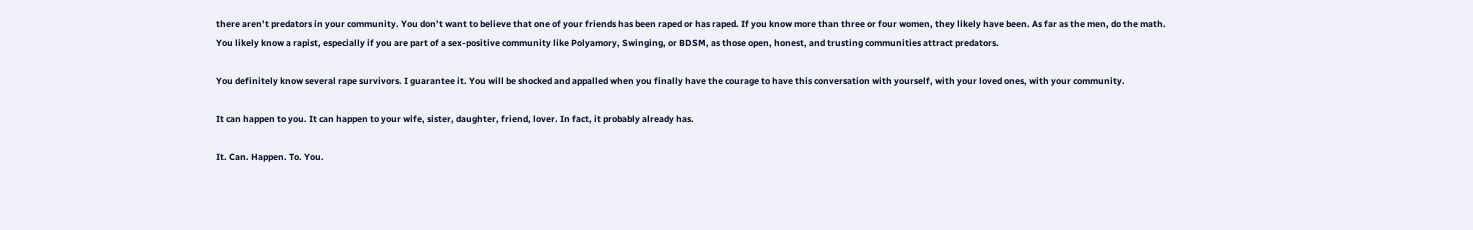there aren’t predators in your community. You don’t want to believe that one of your friends has been raped or has raped. If you know more than three or four women, they likely have been. As far as the men, do the math. You likely know a rapist, especially if you are part of a sex-positive community like Polyamory, Swinging, or BDSM, as those open, honest, and trusting communities attract predators.

You definitely know several rape survivors. I guarantee it. You will be shocked and appalled when you finally have the courage to have this conversation with yourself, with your loved ones, with your community.

It can happen to you. It can happen to your wife, sister, daughter, friend, lover. In fact, it probably already has.

It. Can. Happen. To. You.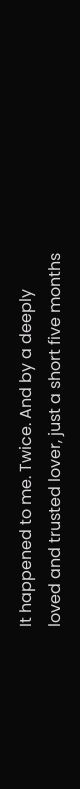It happened to me. Twice. And by a deeply loved and trusted lover, just a short five months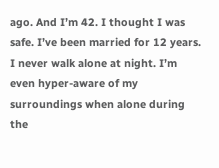ago. And I’m 42. I thought I was safe. I’ve been married for 12 years. I never walk alone at night. I’m even hyper-aware of my surroundings when alone during the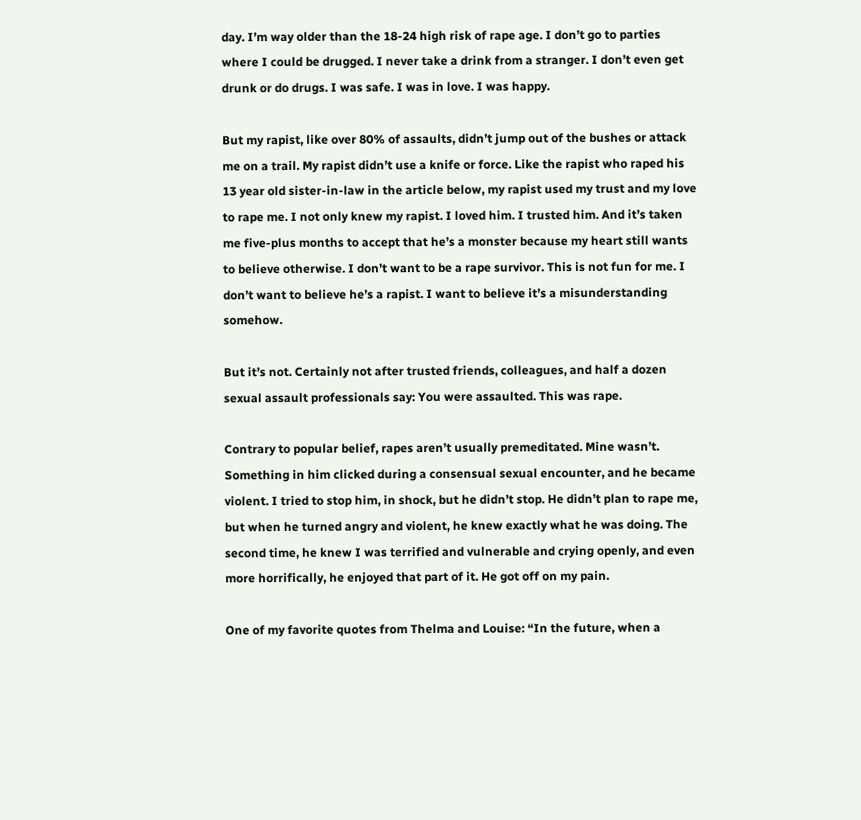day. I’m way older than the 18-24 high risk of rape age. I don’t go to parties where I could be drugged. I never take a drink from a stranger. I don’t even get drunk or do drugs. I was safe. I was in love. I was happy.

But my rapist, like over 80% of assaults, didn’t jump out of the bushes or attack me on a trail. My rapist didn’t use a knife or force. Like the rapist who raped his 13 year old sister-in-law in the article below, my rapist used my trust and my love to rape me. I not only knew my rapist. I loved him. I trusted him. And it’s taken me five-plus months to accept that he’s a monster because my heart still wants to believe otherwise. I don’t want to be a rape survivor. This is not fun for me. I don’t want to believe he’s a rapist. I want to believe it’s a misunderstanding somehow.

But it’s not. Certainly not after trusted friends, colleagues, and half a dozen sexual assault professionals say: You were assaulted. This was rape.

Contrary to popular belief, rapes aren’t usually premeditated. Mine wasn’t. Something in him clicked during a consensual sexual encounter, and he became violent. I tried to stop him, in shock, but he didn’t stop. He didn’t plan to rape me, but when he turned angry and violent, he knew exactly what he was doing. The second time, he knew I was terrified and vulnerable and crying openly, and even more horrifically, he enjoyed that part of it. He got off on my pain.

One of my favorite quotes from Thelma and Louise: “In the future, when a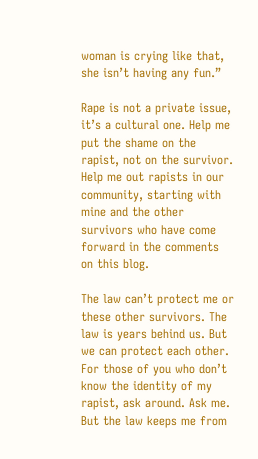woman is crying like that, she isn’t having any fun.”

Rape is not a private issue, it’s a cultural one. Help me put the shame on the rapist, not on the survivor. Help me out rapists in our community, starting with mine and the other survivors who have come forward in the comments on this blog.

The law can’t protect me or these other survivors. The law is years behind us. But we can protect each other. For those of you who don’t know the identity of my rapist, ask around. Ask me. But the law keeps me from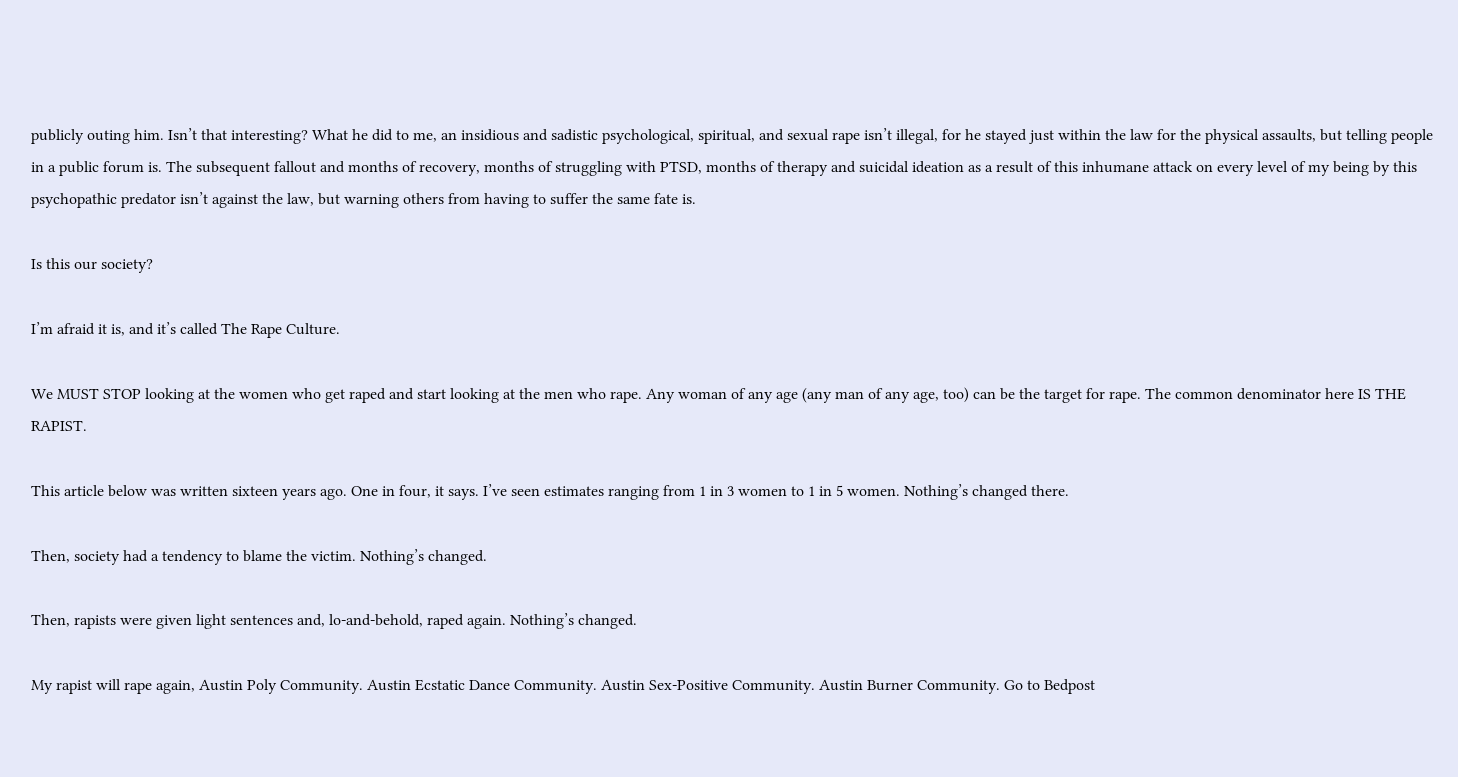publicly outing him. Isn’t that interesting? What he did to me, an insidious and sadistic psychological, spiritual, and sexual rape isn’t illegal, for he stayed just within the law for the physical assaults, but telling people in a public forum is. The subsequent fallout and months of recovery, months of struggling with PTSD, months of therapy and suicidal ideation as a result of this inhumane attack on every level of my being by this psychopathic predator isn’t against the law, but warning others from having to suffer the same fate is.

Is this our society?

I’m afraid it is, and it’s called The Rape Culture.

We MUST STOP looking at the women who get raped and start looking at the men who rape. Any woman of any age (any man of any age, too) can be the target for rape. The common denominator here IS THE RAPIST.

This article below was written sixteen years ago. One in four, it says. I’ve seen estimates ranging from 1 in 3 women to 1 in 5 women. Nothing’s changed there.

Then, society had a tendency to blame the victim. Nothing’s changed.

Then, rapists were given light sentences and, lo-and-behold, raped again. Nothing’s changed.

My rapist will rape again, Austin Poly Community. Austin Ecstatic Dance Community. Austin Sex-Positive Community. Austin Burner Community. Go to Bedpost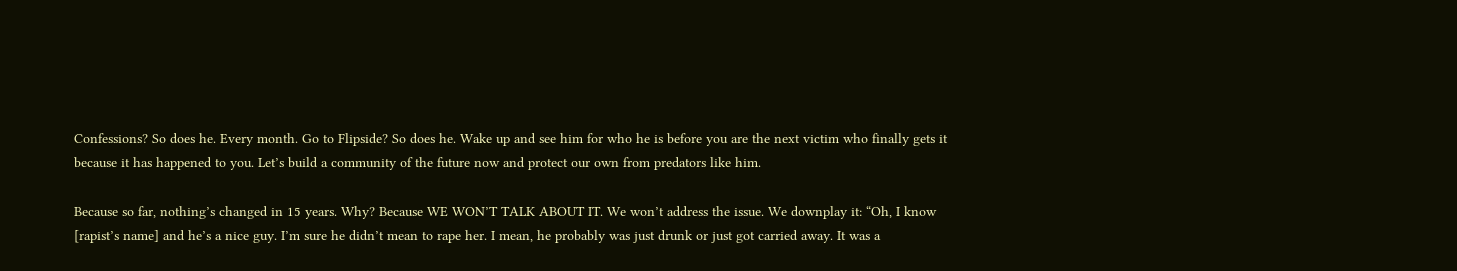Confessions? So does he. Every month. Go to Flipside? So does he. Wake up and see him for who he is before you are the next victim who finally gets it because it has happened to you. Let’s build a community of the future now and protect our own from predators like him.

Because so far, nothing’s changed in 15 years. Why? Because WE WON’T TALK ABOUT IT. We won’t address the issue. We downplay it: “Oh, I know [rapist’s name] and he’s a nice guy. I’m sure he didn’t mean to rape her. I mean, he probably was just drunk or just got carried away. It was a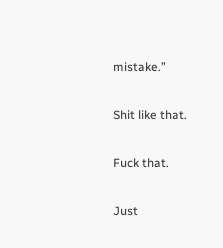mistake.”

Shit like that.

Fuck that.

Just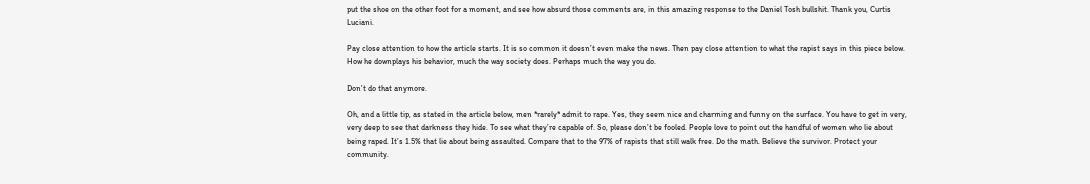put the shoe on the other foot for a moment, and see how absurd those comments are, in this amazing response to the Daniel Tosh bullshit. Thank you, Curtis Luciani.

Pay close attention to how the article starts. It is so common it doesn’t even make the news. Then pay close attention to what the rapist says in this piece below. How he downplays his behavior, much the way society does. Perhaps much the way you do.

Don’t do that anymore.

Oh, and a little tip, as stated in the article below, men *rarely* admit to rape. Yes, they seem nice and charming and funny on the surface. You have to get in very, very deep to see that darkness they hide. To see what they’re capable of. So, please don’t be fooled. People love to point out the handful of women who lie about being raped. It’s 1.5% that lie about being assaulted. Compare that to the 97% of rapists that still walk free. Do the math. Believe the survivor. Protect your community.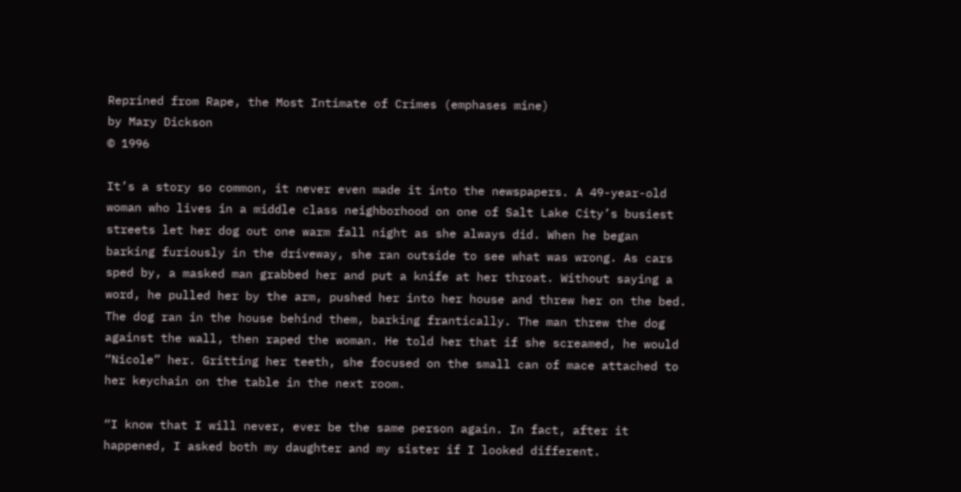Reprined from Rape, the Most Intimate of Crimes (emphases mine)
by Mary Dickson
© 1996

It’s a story so common, it never even made it into the newspapers. A 49-year-old woman who lives in a middle class neighborhood on one of Salt Lake City’s busiest streets let her dog out one warm fall night as she always did. When he began barking furiously in the driveway, she ran outside to see what was wrong. As cars sped by, a masked man grabbed her and put a knife at her throat. Without saying a word, he pulled her by the arm, pushed her into her house and threw her on the bed. The dog ran in the house behind them, barking frantically. The man threw the dog against the wall, then raped the woman. He told her that if she screamed, he would “Nicole” her. Gritting her teeth, she focused on the small can of mace attached to her keychain on the table in the next room.

“I know that I will never, ever be the same person again. In fact, after it happened, I asked both my daughter and my sister if I looked different.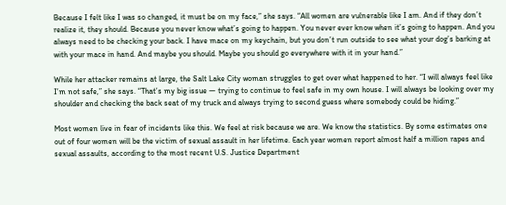Because I felt like I was so changed, it must be on my face,” she says. “All women are vulnerable like I am. And if they don’t realize it, they should. Because you never know what’s going to happen. You never ever know when it’s going to happen. And you always need to be checking your back. I have mace on my keychain, but you don’t run outside to see what your dog’s barking at with your mace in hand. And maybe you should. Maybe you should go everywhere with it in your hand.”

While her attacker remains at large, the Salt Lake City woman struggles to get over what happened to her. “I will always feel like I’m not safe,” she says. “That’s my big issue — trying to continue to feel safe in my own house. I will always be looking over my shoulder and checking the back seat of my truck and always trying to second guess where somebody could be hiding.”

Most women live in fear of incidents like this. We feel at risk because we are. We know the statistics. By some estimates one out of four women will be the victim of sexual assault in her lifetime. Each year women report almost half a million rapes and sexual assaults, according to the most recent U.S. Justice Department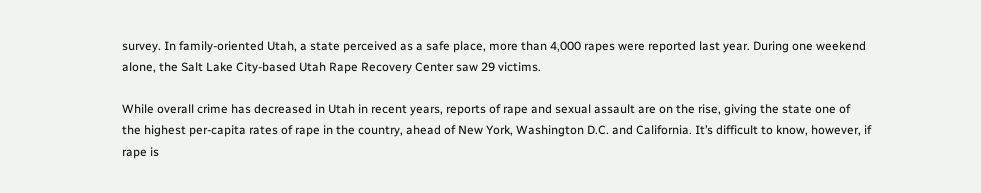survey. In family-oriented Utah, a state perceived as a safe place, more than 4,000 rapes were reported last year. During one weekend alone, the Salt Lake City-based Utah Rape Recovery Center saw 29 victims.

While overall crime has decreased in Utah in recent years, reports of rape and sexual assault are on the rise, giving the state one of the highest per-capita rates of rape in the country, ahead of New York, Washington D.C. and California. It’s difficult to know, however, if rape is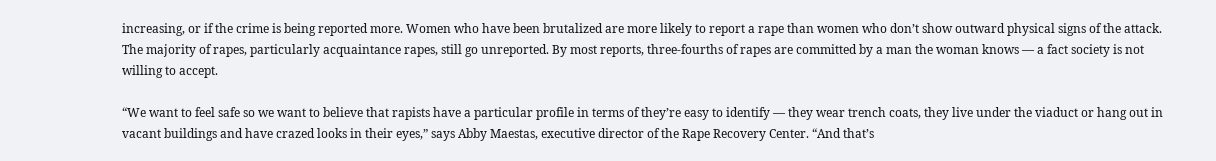increasing, or if the crime is being reported more. Women who have been brutalized are more likely to report a rape than women who don’t show outward physical signs of the attack. The majority of rapes, particularly acquaintance rapes, still go unreported. By most reports, three-fourths of rapes are committed by a man the woman knows — a fact society is not willing to accept.

“We want to feel safe so we want to believe that rapists have a particular profile in terms of they’re easy to identify — they wear trench coats, they live under the viaduct or hang out in vacant buildings and have crazed looks in their eyes,” says Abby Maestas, executive director of the Rape Recovery Center. “And that’s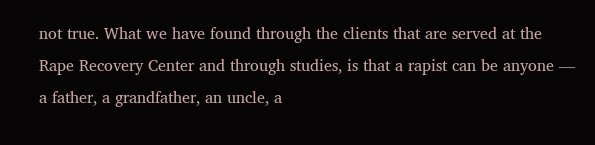not true. What we have found through the clients that are served at the Rape Recovery Center and through studies, is that a rapist can be anyone — a father, a grandfather, an uncle, a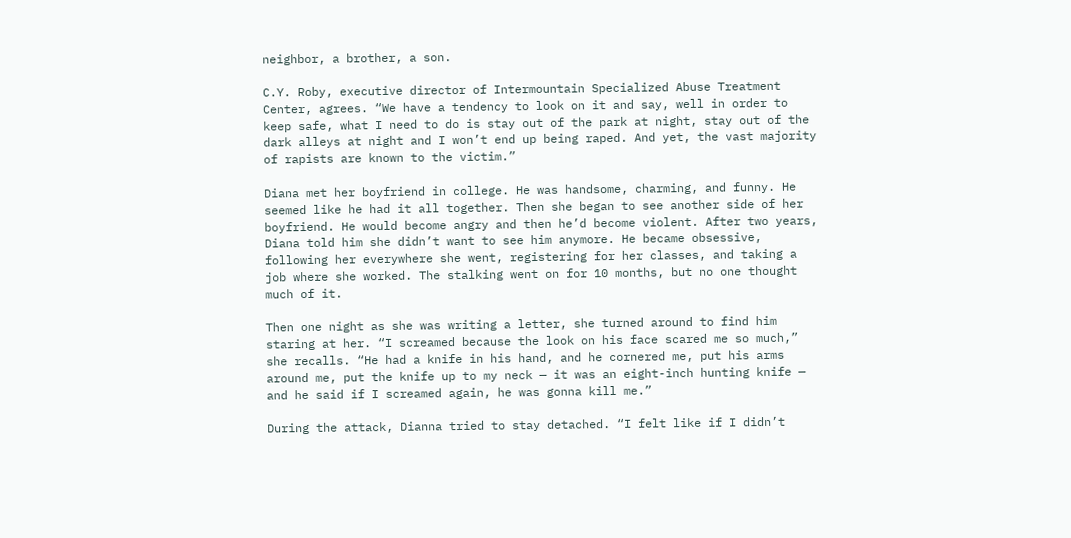neighbor, a brother, a son.

C.Y. Roby, executive director of Intermountain Specialized Abuse Treatment Center, agrees. “We have a tendency to look on it and say, well in order to keep safe, what I need to do is stay out of the park at night, stay out of the dark alleys at night and I won’t end up being raped. And yet, the vast majority of rapists are known to the victim.”

Diana met her boyfriend in college. He was handsome, charming, and funny. He seemed like he had it all together. Then she began to see another side of her boyfriend. He would become angry and then he’d become violent. After two years, Diana told him she didn’t want to see him anymore. He became obsessive, following her everywhere she went, registering for her classes, and taking a job where she worked. The stalking went on for 10 months, but no one thought much of it.

Then one night as she was writing a letter, she turned around to find him staring at her. “I screamed because the look on his face scared me so much,” she recalls. “He had a knife in his hand, and he cornered me, put his arms around me, put the knife up to my neck — it was an eight-inch hunting knife — and he said if I screamed again, he was gonna kill me.”

During the attack, Dianna tried to stay detached. “I felt like if I didn’t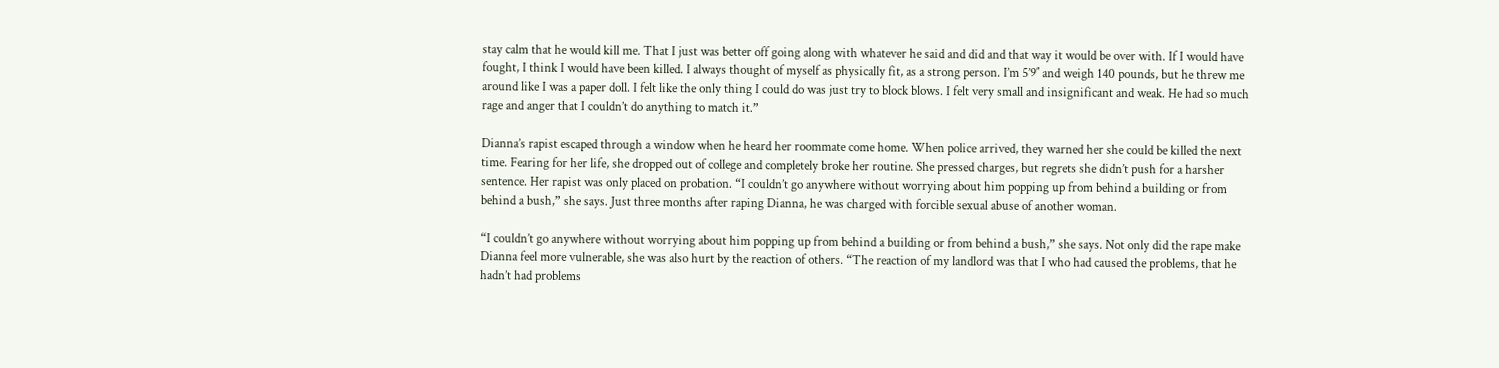stay calm that he would kill me. That I just was better off going along with whatever he said and did and that way it would be over with. If I would have fought, I think I would have been killed. I always thought of myself as physically fit, as a strong person. I’m 5’9″ and weigh 140 pounds, but he threw me around like I was a paper doll. I felt like the only thing I could do was just try to block blows. I felt very small and insignificant and weak. He had so much rage and anger that I couldn’t do anything to match it.”

Dianna’s rapist escaped through a window when he heard her roommate come home. When police arrived, they warned her she could be killed the next time. Fearing for her life, she dropped out of college and completely broke her routine. She pressed charges, but regrets she didn’t push for a harsher sentence. Her rapist was only placed on probation. “I couldn’t go anywhere without worrying about him popping up from behind a building or from behind a bush,” she says. Just three months after raping Dianna, he was charged with forcible sexual abuse of another woman.

“I couldn’t go anywhere without worrying about him popping up from behind a building or from behind a bush,” she says. Not only did the rape make Dianna feel more vulnerable, she was also hurt by the reaction of others. “The reaction of my landlord was that I who had caused the problems, that he hadn’t had problems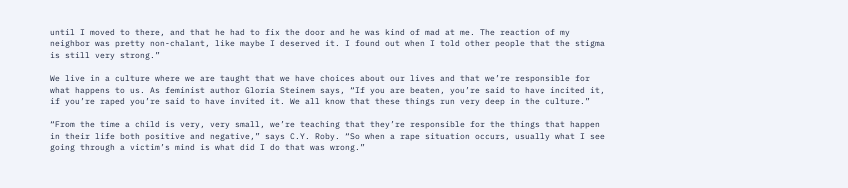until I moved to there, and that he had to fix the door and he was kind of mad at me. The reaction of my neighbor was pretty non-chalant, like maybe I deserved it. I found out when I told other people that the stigma is still very strong.”

We live in a culture where we are taught that we have choices about our lives and that we’re responsible for what happens to us. As feminist author Gloria Steinem says, “If you are beaten, you’re said to have incited it, if you’re raped you’re said to have invited it. We all know that these things run very deep in the culture.”

“From the time a child is very, very small, we’re teaching that they’re responsible for the things that happen in their life both positive and negative,” says C.Y. Roby. “So when a rape situation occurs, usually what I see going through a victim’s mind is what did I do that was wrong.”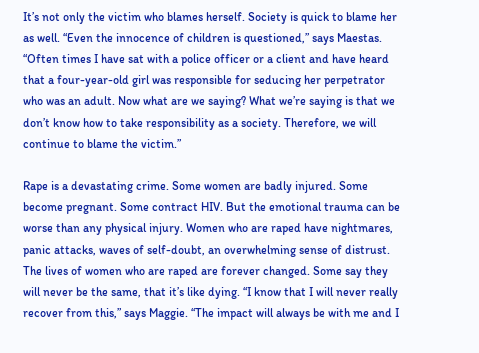It’s not only the victim who blames herself. Society is quick to blame her as well. “Even the innocence of children is questioned,” says Maestas. “Often times I have sat with a police officer or a client and have heard that a four-year-old girl was responsible for seducing her perpetrator who was an adult. Now what are we saying? What we’re saying is that we don’t know how to take responsibility as a society. Therefore, we will continue to blame the victim.”

Rape is a devastating crime. Some women are badly injured. Some become pregnant. Some contract HIV. But the emotional trauma can be worse than any physical injury. Women who are raped have nightmares, panic attacks, waves of self-doubt, an overwhelming sense of distrust. The lives of women who are raped are forever changed. Some say they will never be the same, that it’s like dying. “I know that I will never really recover from this,” says Maggie. “The impact will always be with me and I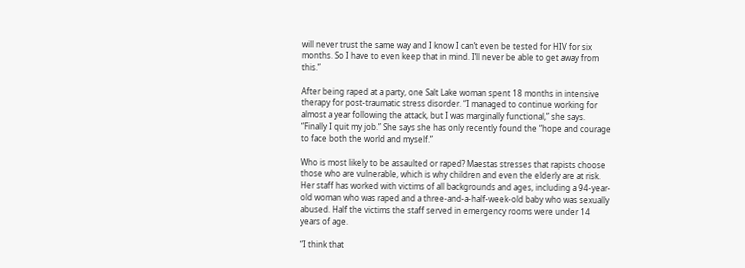will never trust the same way and I know I can’t even be tested for HIV for six months. So I have to even keep that in mind. I’ll never be able to get away from this.”

After being raped at a party, one Salt Lake woman spent 18 months in intensive therapy for post-traumatic stress disorder. “I managed to continue working for almost a year following the attack, but I was marginally functional,” she says. “Finally I quit my job.” She says she has only recently found the “hope and courage to face both the world and myself.”

Who is most likely to be assaulted or raped? Maestas stresses that rapists choose those who are vulnerable, which is why children and even the elderly are at risk. Her staff has worked with victims of all backgrounds and ages, including a 94-year-old woman who was raped and a three-and-a-half-week-old baby who was sexually abused. Half the victims the staff served in emergency rooms were under 14 years of age.

“I think that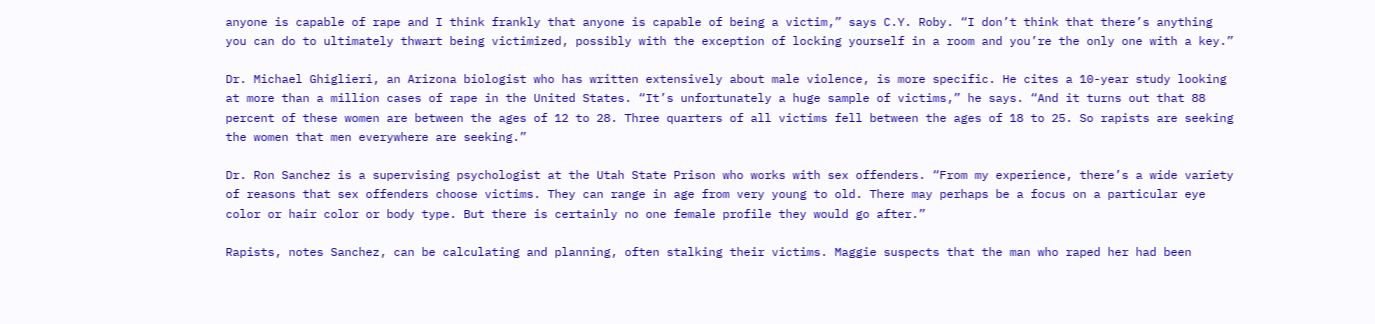anyone is capable of rape and I think frankly that anyone is capable of being a victim,” says C.Y. Roby. “I don’t think that there’s anything you can do to ultimately thwart being victimized, possibly with the exception of locking yourself in a room and you’re the only one with a key.”

Dr. Michael Ghiglieri, an Arizona biologist who has written extensively about male violence, is more specific. He cites a 10-year study looking at more than a million cases of rape in the United States. “It’s unfortunately a huge sample of victims,” he says. “And it turns out that 88 percent of these women are between the ages of 12 to 28. Three quarters of all victims fell between the ages of 18 to 25. So rapists are seeking the women that men everywhere are seeking.”

Dr. Ron Sanchez is a supervising psychologist at the Utah State Prison who works with sex offenders. “From my experience, there’s a wide variety of reasons that sex offenders choose victims. They can range in age from very young to old. There may perhaps be a focus on a particular eye color or hair color or body type. But there is certainly no one female profile they would go after.”

Rapists, notes Sanchez, can be calculating and planning, often stalking their victims. Maggie suspects that the man who raped her had been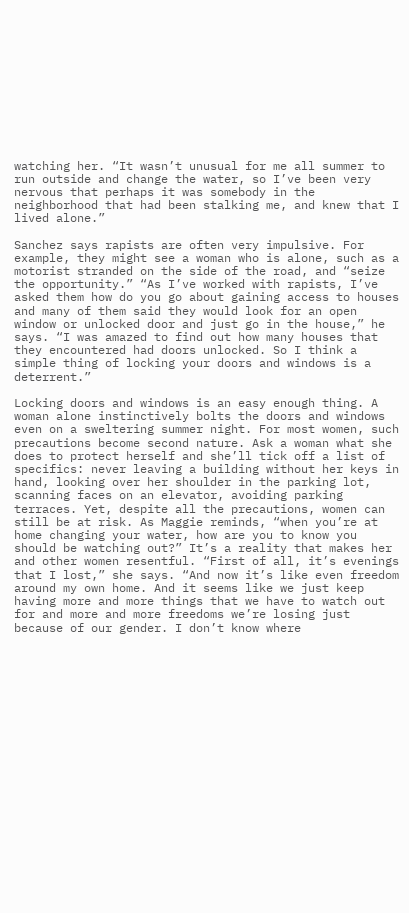watching her. “It wasn’t unusual for me all summer to run outside and change the water, so I’ve been very nervous that perhaps it was somebody in the neighborhood that had been stalking me, and knew that I lived alone.”

Sanchez says rapists are often very impulsive. For example, they might see a woman who is alone, such as a motorist stranded on the side of the road, and “seize the opportunity.” “As I’ve worked with rapists, I’ve asked them how do you go about gaining access to houses and many of them said they would look for an open window or unlocked door and just go in the house,” he says. “I was amazed to find out how many houses that they encountered had doors unlocked. So I think a simple thing of locking your doors and windows is a deterrent.”

Locking doors and windows is an easy enough thing. A woman alone instinctively bolts the doors and windows even on a sweltering summer night. For most women, such precautions become second nature. Ask a woman what she does to protect herself and she’ll tick off a list of specifics: never leaving a building without her keys in hand, looking over her shoulder in the parking lot, scanning faces on an elevator, avoiding parking terraces. Yet, despite all the precautions, women can still be at risk. As Maggie reminds, “when you’re at home changing your water, how are you to know you should be watching out?” It’s a reality that makes her and other women resentful. “First of all, it’s evenings that I lost,” she says. “And now it’s like even freedom around my own home. And it seems like we just keep having more and more things that we have to watch out for and more and more freedoms we’re losing just because of our gender. I don’t know where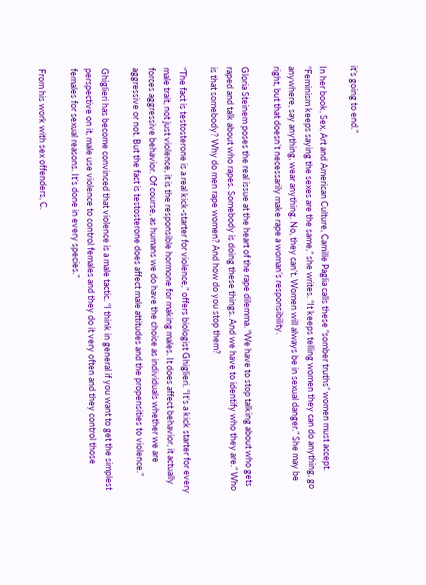it’s going to end.”

In her book, Sex, Art and American Culture, Camille Paglia calls these “somber truths” women must accept. “Feminism keeps saying the sexes are the same,” she writes. “It keeps telling women they can do anything, go anywhere, say anything, wear anything. No, they can’t. Women will always be in sexual danger.” She may be right, but that doesn’t necessarily make rape a woman’s responsibility.

Gloria Steinem poses the real issue at the heart of the rape dilemma. “We have to stop talking about who gets raped and talk about who rapes. Somebody is doing these things. And we have to identify who they are.” Who is that somebody? Why do men rape women? And how do you stop them?

“The fact is testosterone is a real kick-starter for violence,” offers biologist Ghiglieri. “It’s a kick starter for every male trait, not just violence, it is the responsible hormone for making males. It does affect behavior, it actually forces aggressive behavior. Of course, as humans we do have the choice as individuals whether we are aggressive or not. But the fact is testosterone does affect male attitudes and the propensities to violence.”

Ghiglieri has become convinced that violence is a male tactic. “I think in general if you want to get the simplest perspective on it, male use violence to control females and they do it very often and they control those females for sexual reasons. It’s done in every species.”

From his work with sex offenders, C.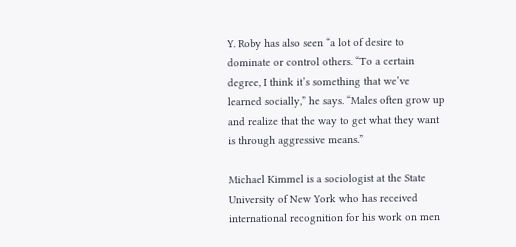Y. Roby has also seen “a lot of desire to dominate or control others. “To a certain degree, I think it’s something that we’ve learned socially,” he says. “Males often grow up and realize that the way to get what they want is through aggressive means.”

Michael Kimmel is a sociologist at the State University of New York who has received international recognition for his work on men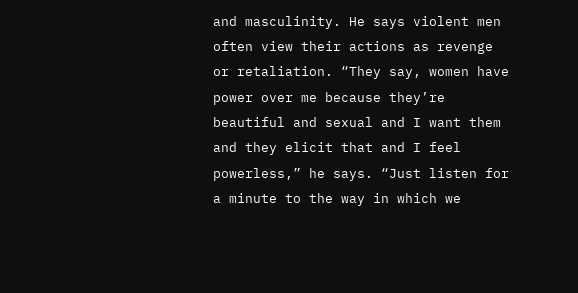and masculinity. He says violent men often view their actions as revenge or retaliation. “They say, women have power over me because they’re beautiful and sexual and I want them and they elicit that and I feel powerless,” he says. “Just listen for a minute to the way in which we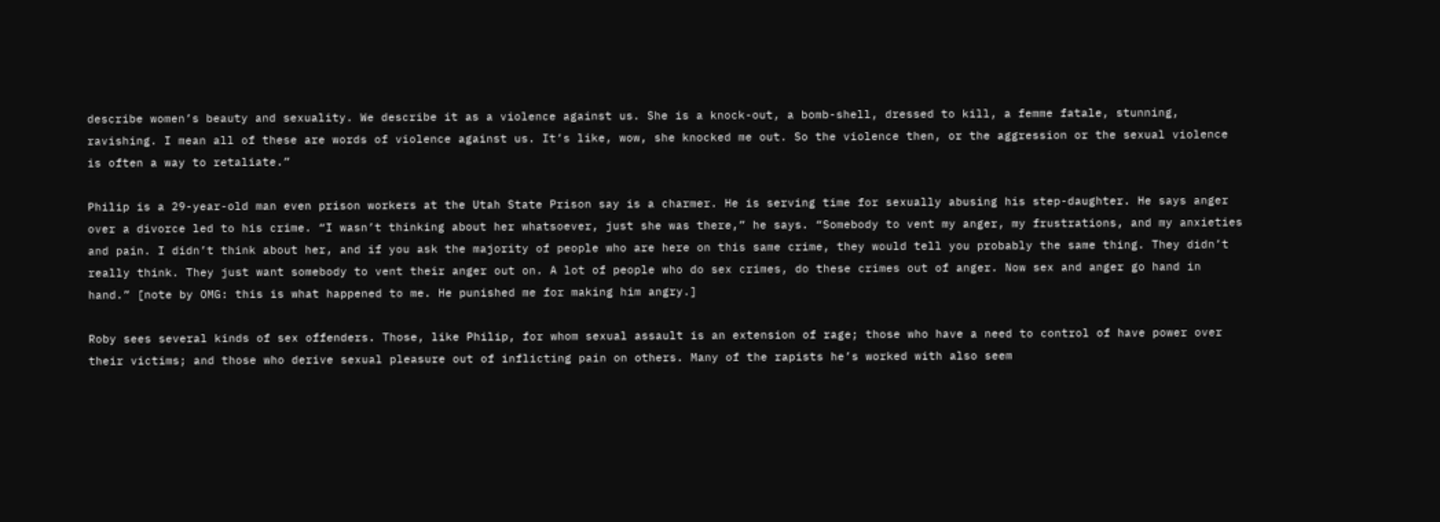describe women’s beauty and sexuality. We describe it as a violence against us. She is a knock-out, a bomb-shell, dressed to kill, a femme fatale, stunning, ravishing. I mean all of these are words of violence against us. It’s like, wow, she knocked me out. So the violence then, or the aggression or the sexual violence is often a way to retaliate.”

Philip is a 29-year-old man even prison workers at the Utah State Prison say is a charmer. He is serving time for sexually abusing his step-daughter. He says anger over a divorce led to his crime. “I wasn’t thinking about her whatsoever, just she was there,” he says. “Somebody to vent my anger, my frustrations, and my anxieties and pain. I didn’t think about her, and if you ask the majority of people who are here on this same crime, they would tell you probably the same thing. They didn’t really think. They just want somebody to vent their anger out on. A lot of people who do sex crimes, do these crimes out of anger. Now sex and anger go hand in hand.” [note by OMG: this is what happened to me. He punished me for making him angry.]

Roby sees several kinds of sex offenders. Those, like Philip, for whom sexual assault is an extension of rage; those who have a need to control of have power over their victims; and those who derive sexual pleasure out of inflicting pain on others. Many of the rapists he’s worked with also seem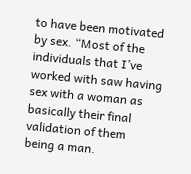to have been motivated by sex. “Most of the individuals that I’ve worked with saw having sex with a woman as basically their final validation of them being a man.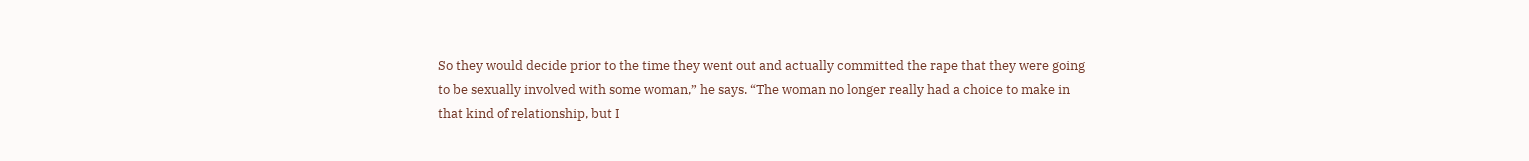So they would decide prior to the time they went out and actually committed the rape that they were going to be sexually involved with some woman,” he says. “The woman no longer really had a choice to make in that kind of relationship, but I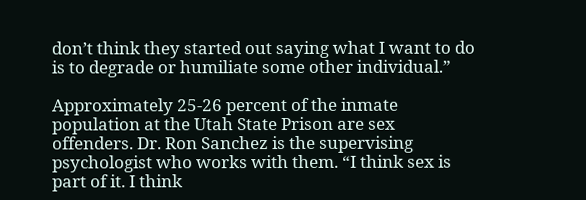don’t think they started out saying what I want to do is to degrade or humiliate some other individual.”

Approximately 25-26 percent of the inmate population at the Utah State Prison are sex offenders. Dr. Ron Sanchez is the supervising psychologist who works with them. “I think sex is part of it. I think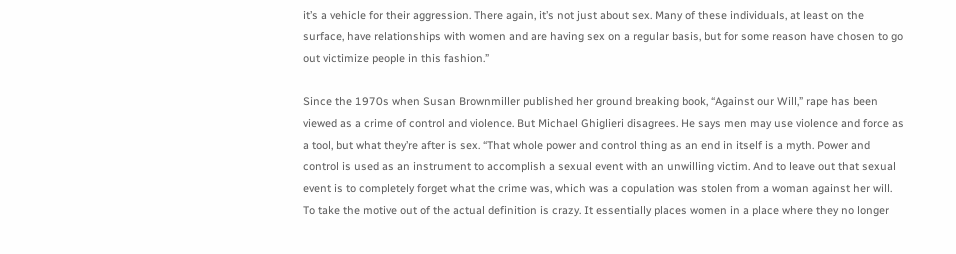it’s a vehicle for their aggression. There again, it’s not just about sex. Many of these individuals, at least on the surface, have relationships with women and are having sex on a regular basis, but for some reason have chosen to go out victimize people in this fashion.”

Since the 1970s when Susan Brownmiller published her ground breaking book, “Against our Will,” rape has been viewed as a crime of control and violence. But Michael Ghiglieri disagrees. He says men may use violence and force as a tool, but what they’re after is sex. “That whole power and control thing as an end in itself is a myth. Power and control is used as an instrument to accomplish a sexual event with an unwilling victim. And to leave out that sexual event is to completely forget what the crime was, which was a copulation was stolen from a woman against her will. To take the motive out of the actual definition is crazy. It essentially places women in a place where they no longer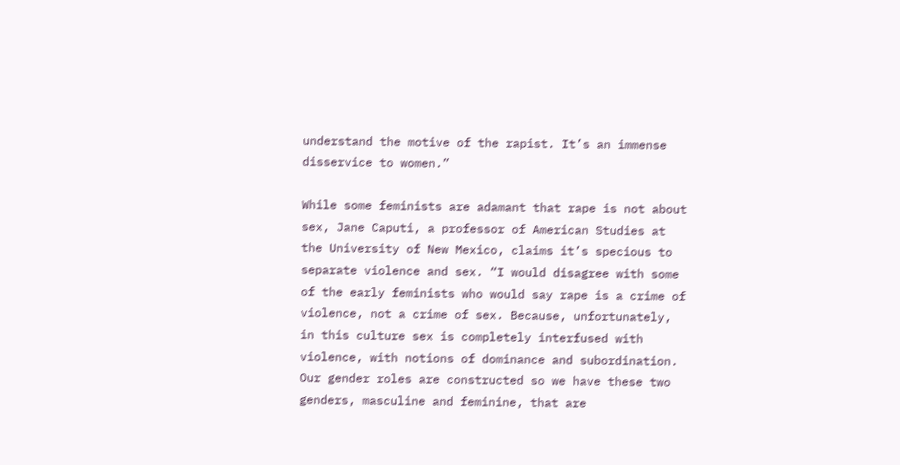understand the motive of the rapist. It’s an immense disservice to women.”

While some feminists are adamant that rape is not about sex, Jane Caputi, a professor of American Studies at the University of New Mexico, claims it’s specious to separate violence and sex. “I would disagree with some of the early feminists who would say rape is a crime of violence, not a crime of sex. Because, unfortunately, in this culture sex is completely interfused with violence, with notions of dominance and subordination. Our gender roles are constructed so we have these two genders, masculine and feminine, that are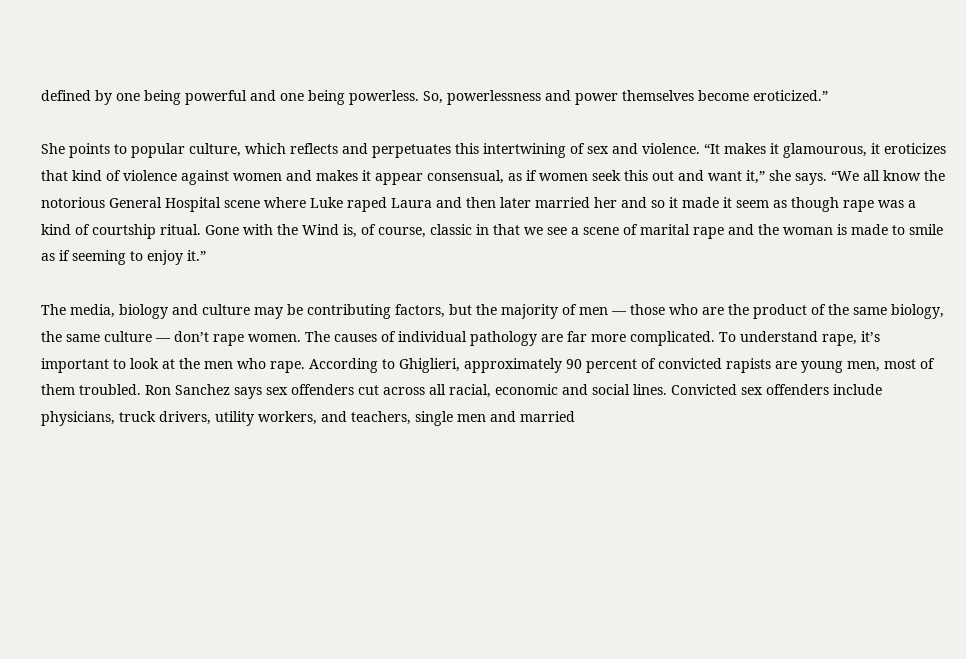defined by one being powerful and one being powerless. So, powerlessness and power themselves become eroticized.”

She points to popular culture, which reflects and perpetuates this intertwining of sex and violence. “It makes it glamourous, it eroticizes that kind of violence against women and makes it appear consensual, as if women seek this out and want it,” she says. “We all know the notorious General Hospital scene where Luke raped Laura and then later married her and so it made it seem as though rape was a kind of courtship ritual. Gone with the Wind is, of course, classic in that we see a scene of marital rape and the woman is made to smile as if seeming to enjoy it.”

The media, biology and culture may be contributing factors, but the majority of men — those who are the product of the same biology, the same culture — don’t rape women. The causes of individual pathology are far more complicated. To understand rape, it’s important to look at the men who rape. According to Ghiglieri, approximately 90 percent of convicted rapists are young men, most of them troubled. Ron Sanchez says sex offenders cut across all racial, economic and social lines. Convicted sex offenders include physicians, truck drivers, utility workers, and teachers, single men and married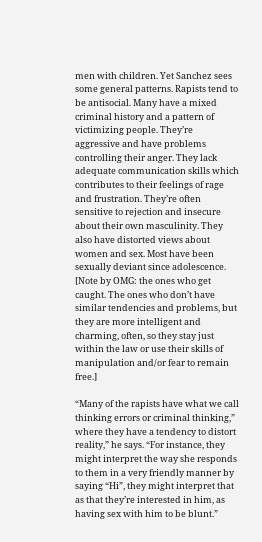men with children. Yet Sanchez sees some general patterns. Rapists tend to be antisocial. Many have a mixed criminal history and a pattern of victimizing people. They’re aggressive and have problems controlling their anger. They lack adequate communication skills which contributes to their feelings of rage and frustration. They’re often sensitive to rejection and insecure about their own masculinity. They also have distorted views about women and sex. Most have been sexually deviant since adolescence. [Note by OMG: the ones who get caught. The ones who don’t have similar tendencies and problems, but they are more intelligent and charming, often, so they stay just within the law or use their skills of manipulation and/or fear to remain free.]

“Many of the rapists have what we call thinking errors or criminal thinking,” where they have a tendency to distort reality,” he says. “For instance, they might interpret the way she responds to them in a very friendly manner by saying “Hi”, they might interpret that as that they’re interested in him, as having sex with him to be blunt.”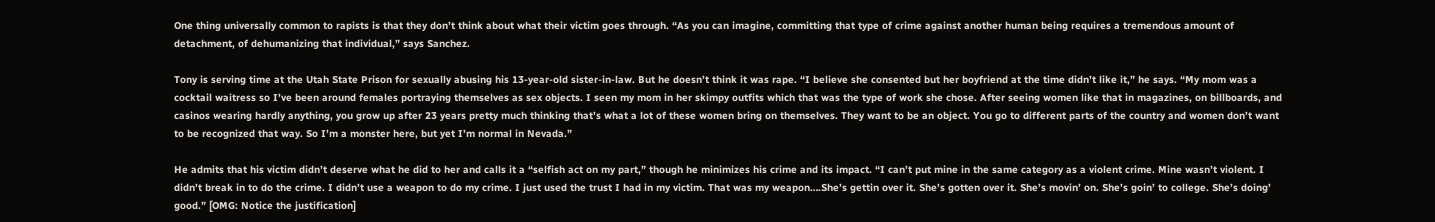One thing universally common to rapists is that they don’t think about what their victim goes through. “As you can imagine, committing that type of crime against another human being requires a tremendous amount of detachment, of dehumanizing that individual,” says Sanchez.

Tony is serving time at the Utah State Prison for sexually abusing his 13-year-old sister-in-law. But he doesn’t think it was rape. “I believe she consented but her boyfriend at the time didn’t like it,” he says. “My mom was a cocktail waitress so I’ve been around females portraying themselves as sex objects. I seen my mom in her skimpy outfits which that was the type of work she chose. After seeing women like that in magazines, on billboards, and casinos wearing hardly anything, you grow up after 23 years pretty much thinking that’s what a lot of these women bring on themselves. They want to be an object. You go to different parts of the country and women don’t want to be recognized that way. So I’m a monster here, but yet I’m normal in Nevada.”

He admits that his victim didn’t deserve what he did to her and calls it a “selfish act on my part,” though he minimizes his crime and its impact. “I can’t put mine in the same category as a violent crime. Mine wasn’t violent. I didn’t break in to do the crime. I didn’t use a weapon to do my crime. I just used the trust I had in my victim. That was my weapon….She’s gettin over it. She’s gotten over it. She’s movin’ on. She’s goin’ to college. She’s doing’ good.” [OMG: Notice the justification]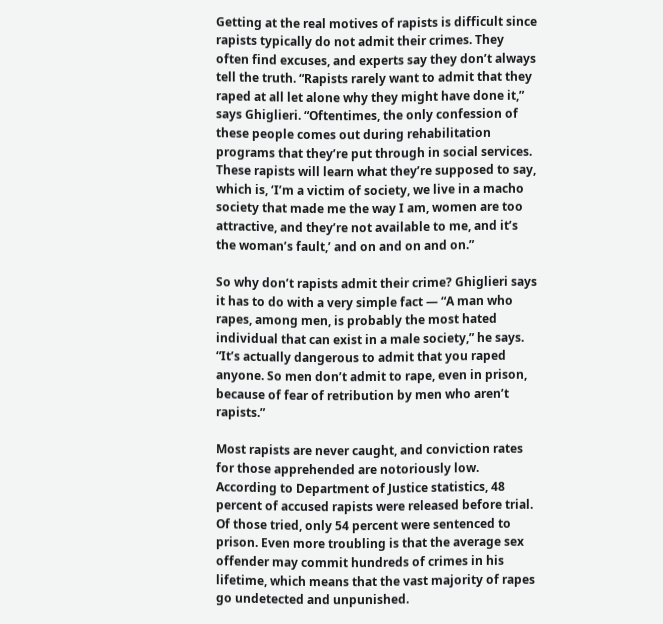Getting at the real motives of rapists is difficult since rapists typically do not admit their crimes. They often find excuses, and experts say they don’t always tell the truth. “Rapists rarely want to admit that they raped at all let alone why they might have done it,” says Ghiglieri. “Oftentimes, the only confession of these people comes out during rehabilitation programs that they’re put through in social services. These rapists will learn what they’re supposed to say, which is, ‘I’m a victim of society, we live in a macho society that made me the way I am, women are too attractive, and they’re not available to me, and it’s the woman’s fault,’ and on and on and on.”

So why don’t rapists admit their crime? Ghiglieri says it has to do with a very simple fact — “A man who rapes, among men, is probably the most hated individual that can exist in a male society,” he says. “It’s actually dangerous to admit that you raped anyone. So men don’t admit to rape, even in prison, because of fear of retribution by men who aren’t rapists.”

Most rapists are never caught, and conviction rates for those apprehended are notoriously low. According to Department of Justice statistics, 48 percent of accused rapists were released before trial. Of those tried, only 54 percent were sentenced to prison. Even more troubling is that the average sex offender may commit hundreds of crimes in his lifetime, which means that the vast majority of rapes go undetected and unpunished.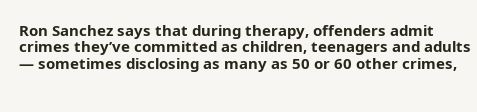Ron Sanchez says that during therapy, offenders admit crimes they’ve committed as children, teenagers and adults — sometimes disclosing as many as 50 or 60 other crimes,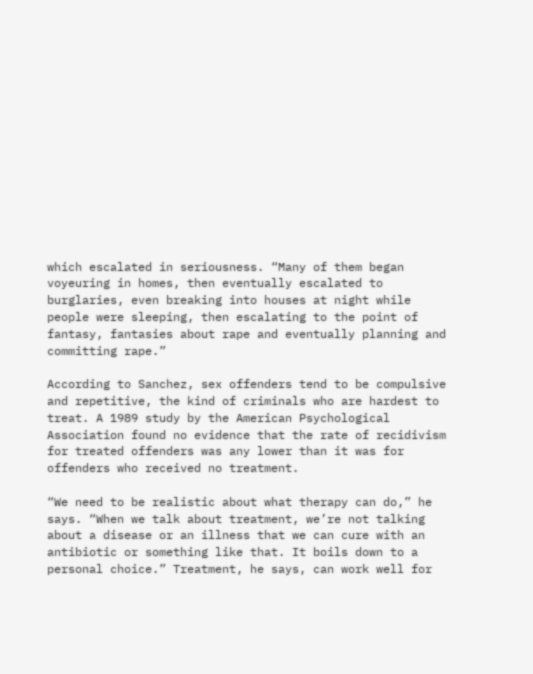which escalated in seriousness. “Many of them began voyeuring in homes, then eventually escalated to burglaries, even breaking into houses at night while people were sleeping, then escalating to the point of fantasy, fantasies about rape and eventually planning and committing rape.”

According to Sanchez, sex offenders tend to be compulsive and repetitive, the kind of criminals who are hardest to treat. A 1989 study by the American Psychological Association found no evidence that the rate of recidivism for treated offenders was any lower than it was for offenders who received no treatment.

“We need to be realistic about what therapy can do,” he says. “When we talk about treatment, we’re not talking about a disease or an illness that we can cure with an antibiotic or something like that. It boils down to a personal choice.” Treatment, he says, can work well for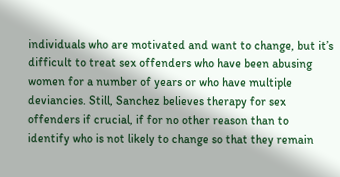individuals who are motivated and want to change, but it’s difficult to treat sex offenders who have been abusing women for a number of years or who have multiple deviancies. Still, Sanchez believes therapy for sex offenders if crucial, if for no other reason than to identify who is not likely to change so that they remain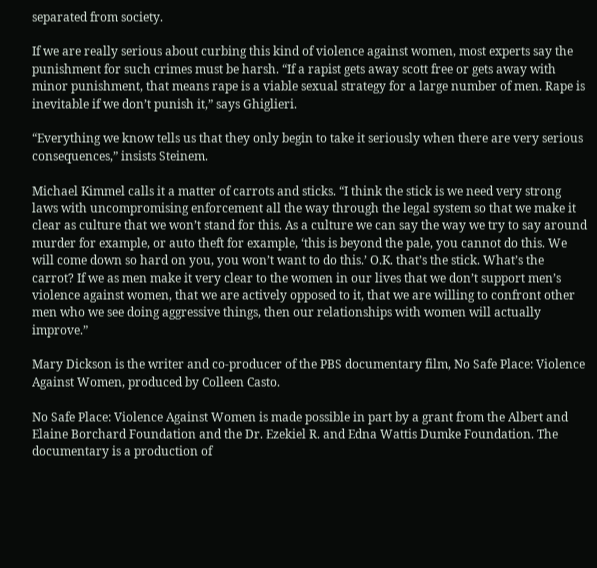separated from society.

If we are really serious about curbing this kind of violence against women, most experts say the punishment for such crimes must be harsh. “If a rapist gets away scott free or gets away with minor punishment, that means rape is a viable sexual strategy for a large number of men. Rape is inevitable if we don’t punish it,” says Ghiglieri.

“Everything we know tells us that they only begin to take it seriously when there are very serious consequences,” insists Steinem.

Michael Kimmel calls it a matter of carrots and sticks. “I think the stick is we need very strong laws with uncompromising enforcement all the way through the legal system so that we make it clear as culture that we won’t stand for this. As a culture we can say the way we try to say around murder for example, or auto theft for example, ‘this is beyond the pale, you cannot do this. We will come down so hard on you, you won’t want to do this.’ O.K. that’s the stick. What’s the carrot? If we as men make it very clear to the women in our lives that we don’t support men’s violence against women, that we are actively opposed to it, that we are willing to confront other men who we see doing aggressive things, then our relationships with women will actually improve.”

Mary Dickson is the writer and co-producer of the PBS documentary film, No Safe Place: Violence Against Women, produced by Colleen Casto.

No Safe Place: Violence Against Women is made possible in part by a grant from the Albert and Elaine Borchard Foundation and the Dr. Ezekiel R. and Edna Wattis Dumke Foundation. The documentary is a production of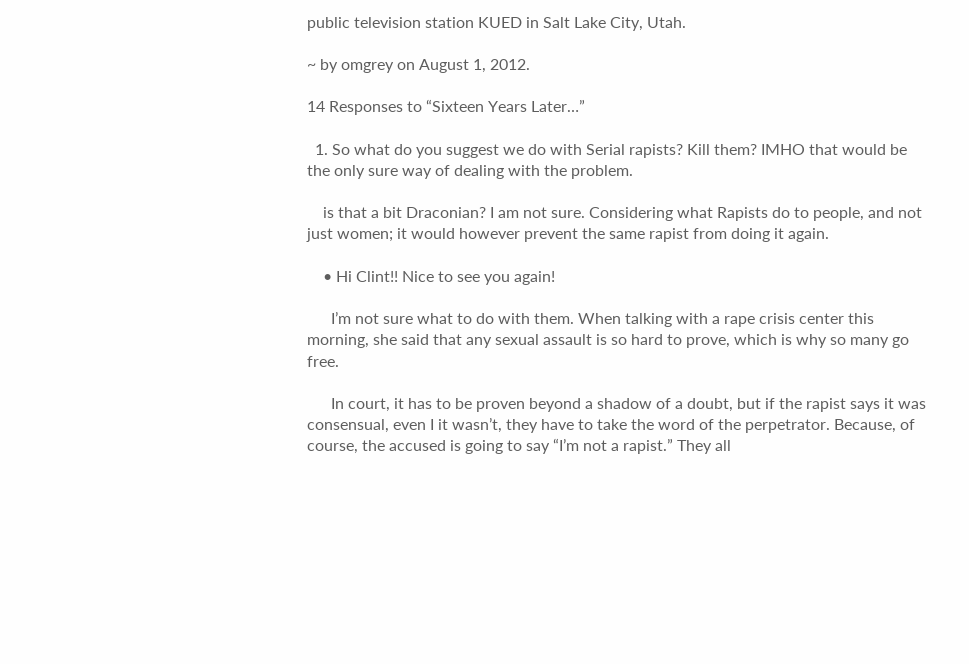public television station KUED in Salt Lake City, Utah.

~ by omgrey on August 1, 2012.

14 Responses to “Sixteen Years Later…”

  1. So what do you suggest we do with Serial rapists? Kill them? IMHO that would be the only sure way of dealing with the problem.

    is that a bit Draconian? I am not sure. Considering what Rapists do to people, and not just women; it would however prevent the same rapist from doing it again.

    • Hi Clint!! Nice to see you again!

      I’m not sure what to do with them. When talking with a rape crisis center this morning, she said that any sexual assault is so hard to prove, which is why so many go free.

      In court, it has to be proven beyond a shadow of a doubt, but if the rapist says it was consensual, even I it wasn’t, they have to take the word of the perpetrator. Because, of course, the accused is going to say “I’m not a rapist.” They all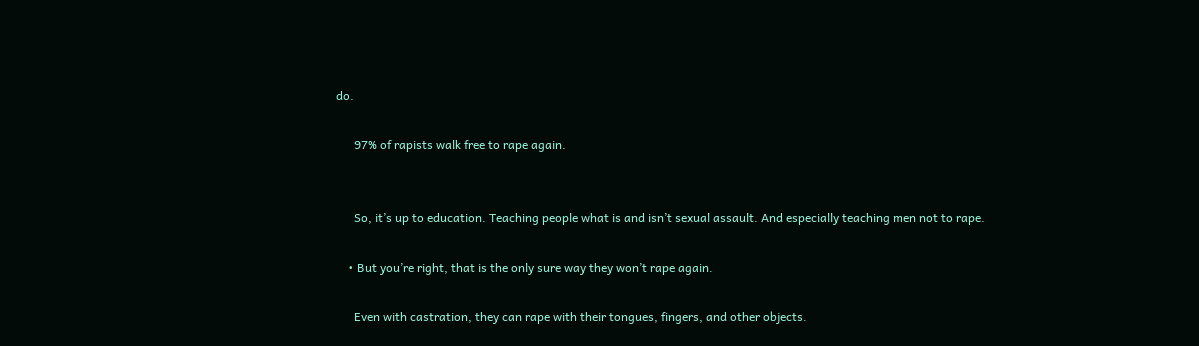do.

      97% of rapists walk free to rape again.


      So, it’s up to education. Teaching people what is and isn’t sexual assault. And especially teaching men not to rape.

    • But you’re right, that is the only sure way they won’t rape again.

      Even with castration, they can rape with their tongues, fingers, and other objects.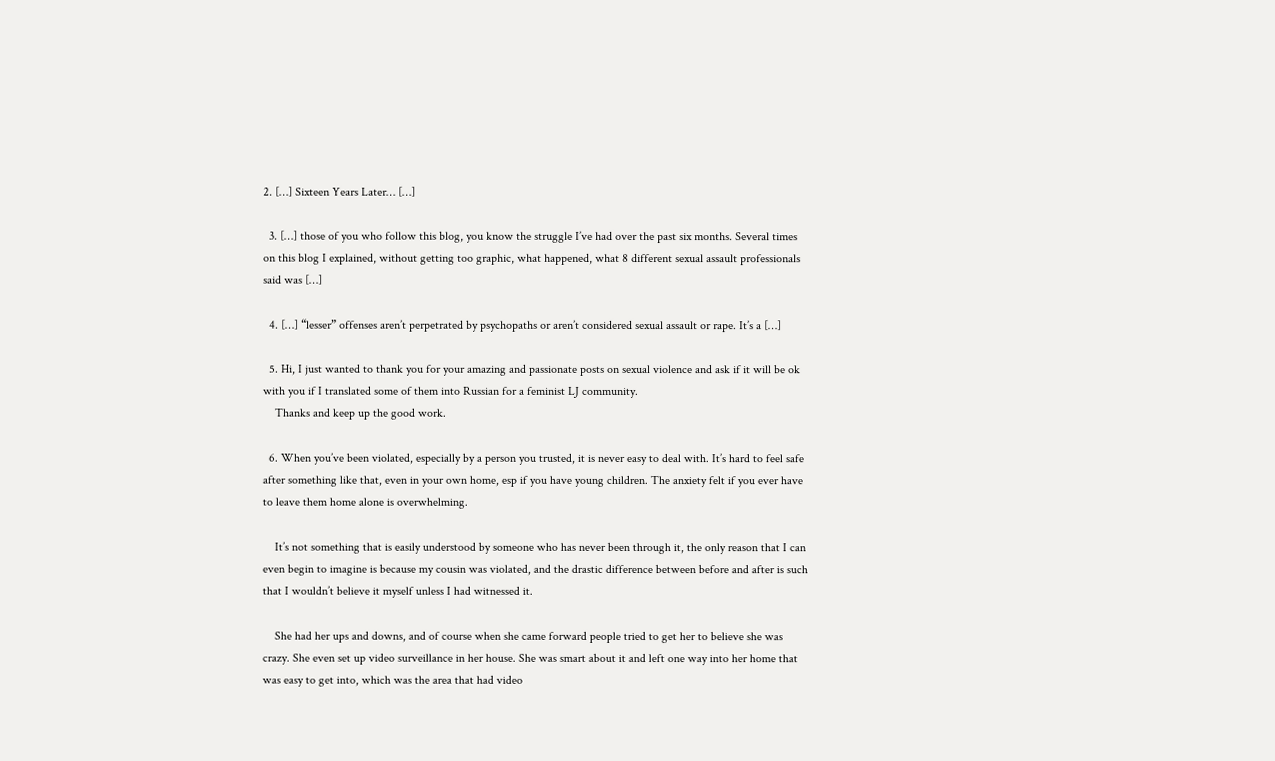2. […] Sixteen Years Later… […]

  3. […] those of you who follow this blog, you know the struggle I’ve had over the past six months. Several times on this blog I explained, without getting too graphic, what happened, what 8 different sexual assault professionals said was […]

  4. […] “lesser” offenses aren’t perpetrated by psychopaths or aren’t considered sexual assault or rape. It’s a […]

  5. Hi, I just wanted to thank you for your amazing and passionate posts on sexual violence and ask if it will be ok with you if I translated some of them into Russian for a feminist LJ community.
    Thanks and keep up the good work.

  6. When you’ve been violated, especially by a person you trusted, it is never easy to deal with. It’s hard to feel safe after something like that, even in your own home, esp if you have young children. The anxiety felt if you ever have to leave them home alone is overwhelming.

    It’s not something that is easily understood by someone who has never been through it, the only reason that I can even begin to imagine is because my cousin was violated, and the drastic difference between before and after is such that I wouldn’t believe it myself unless I had witnessed it.

    She had her ups and downs, and of course when she came forward people tried to get her to believe she was crazy. She even set up video surveillance in her house. She was smart about it and left one way into her home that was easy to get into, which was the area that had video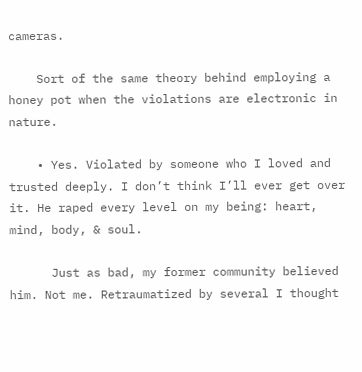cameras.

    Sort of the same theory behind employing a honey pot when the violations are electronic in nature.

    • Yes. Violated by someone who I loved and trusted deeply. I don’t think I’ll ever get over it. He raped every level on my being: heart, mind, body, & soul.

      Just as bad, my former community believed him. Not me. Retraumatized by several I thought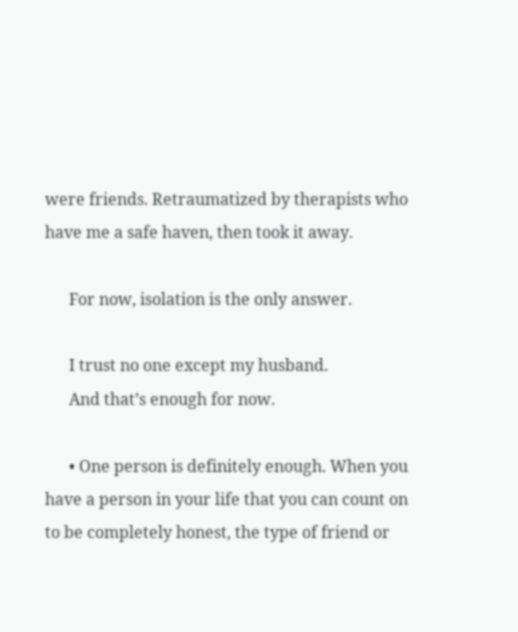were friends. Retraumatized by therapists who have me a safe haven, then took it away.

      For now, isolation is the only answer.

      I trust no one except my husband.
      And that’s enough for now.

      • One person is definitely enough. When you have a person in your life that you can count on to be completely honest, the type of friend or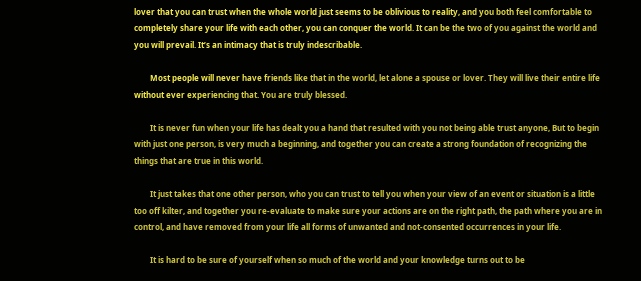lover that you can trust when the whole world just seems to be oblivious to reality, and you both feel comfortable to completely share your life with each other, you can conquer the world. It can be the two of you against the world and you will prevail. It’s an intimacy that is truly indescribable.

        Most people will never have friends like that in the world, let alone a spouse or lover. They will live their entire life without ever experiencing that. You are truly blessed.

        It is never fun when your life has dealt you a hand that resulted with you not being able trust anyone, But to begin with just one person, is very much a beginning, and together you can create a strong foundation of recognizing the things that are true in this world.

        It just takes that one other person, who you can trust to tell you when your view of an event or situation is a little too off kilter, and together you re-evaluate to make sure your actions are on the right path, the path where you are in control, and have removed from your life all forms of unwanted and not-consented occurrences in your life.

        It is hard to be sure of yourself when so much of the world and your knowledge turns out to be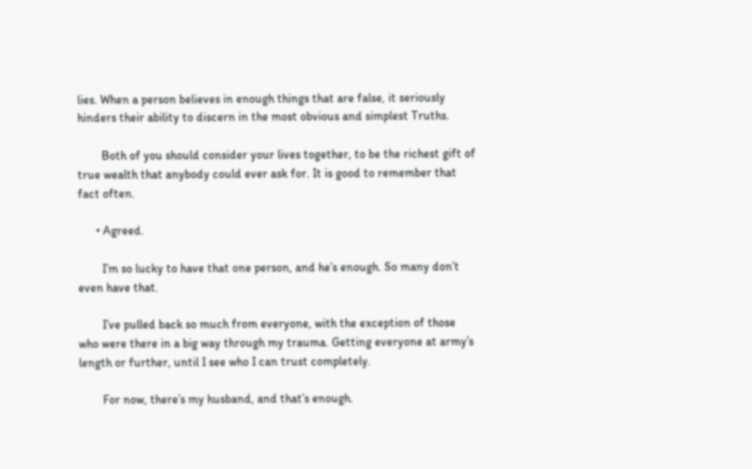lies. When a person believes in enough things that are false, it seriously hinders their ability to discern in the most obvious and simplest Truths.

        Both of you should consider your lives together, to be the richest gift of true wealth that anybody could ever ask for. It is good to remember that fact often.

      • Agreed.

        I’m so lucky to have that one person, and he’s enough. So many don’t even have that.

        I’ve pulled back so much from everyone, with the exception of those who were there in a big way through my trauma. Getting everyone at army’s length or further, until I see who I can trust completely.

        For now, there’s my husband, and that’s enough.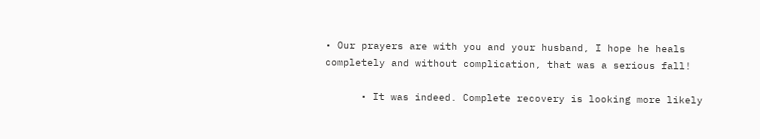• Our prayers are with you and your husband, I hope he heals completely and without complication, that was a serious fall!

      • It was indeed. Complete recovery is looking more likely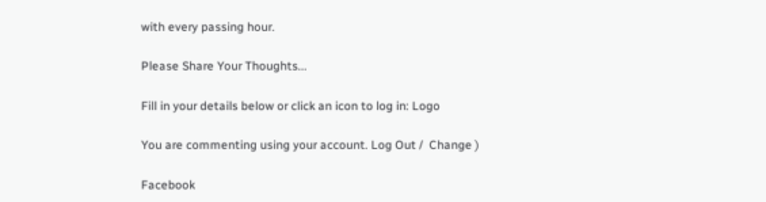with every passing hour.

Please Share Your Thoughts...

Fill in your details below or click an icon to log in: Logo

You are commenting using your account. Log Out /  Change )

Facebook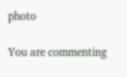photo

You are commenting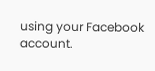using your Facebook account.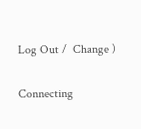Log Out /  Change )

Connecting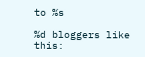to %s

%d bloggers like this: